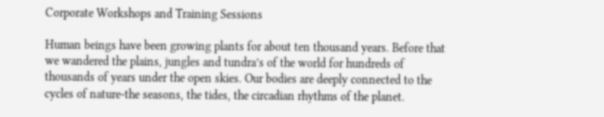Corporate Workshops and Training Sessions

Human beings have been growing plants for about ten thousand years. Before that we wandered the plains, jungles and tundra’s of the world for hundreds of thousands of years under the open skies. Our bodies are deeply connected to the cycles of nature-the seasons, the tides, the circadian rhythms of the planet.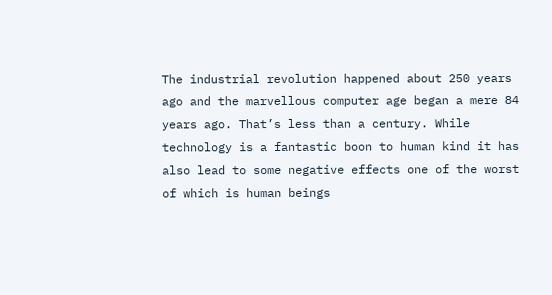The industrial revolution happened about 250 years ago and the marvellous computer age began a mere 84 years ago. That’s less than a century. While technology is a fantastic boon to human kind it has also lead to some negative effects one of the worst of which is human beings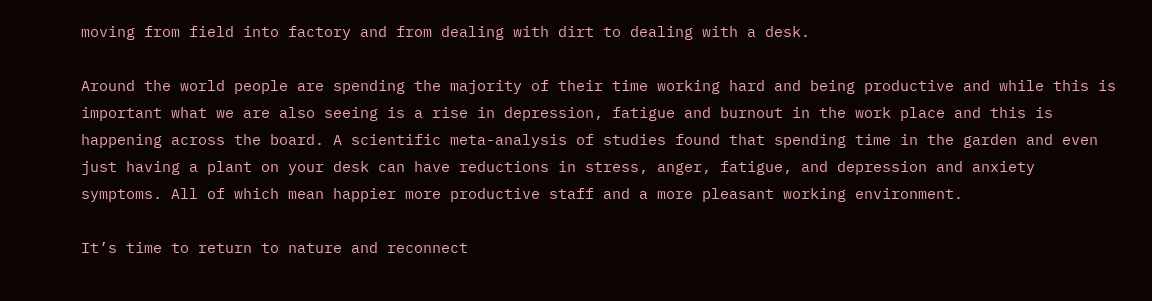moving from field into factory and from dealing with dirt to dealing with a desk.

Around the world people are spending the majority of their time working hard and being productive and while this is important what we are also seeing is a rise in depression, fatigue and burnout in the work place and this is happening across the board. A scientific meta-analysis of studies found that spending time in the garden and even just having a plant on your desk can have reductions in stress, anger, fatigue, and depression and anxiety symptoms. All of which mean happier more productive staff and a more pleasant working environment.

It’s time to return to nature and reconnect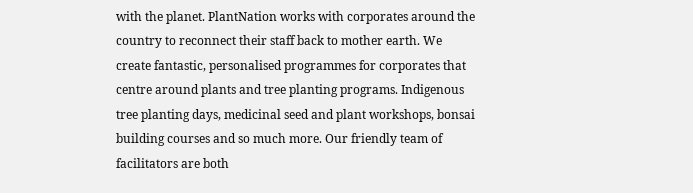with the planet. PlantNation works with corporates around the country to reconnect their staff back to mother earth. We create fantastic, personalised programmes for corporates that centre around plants and tree planting programs. Indigenous tree planting days, medicinal seed and plant workshops, bonsai building courses and so much more. Our friendly team of facilitators are both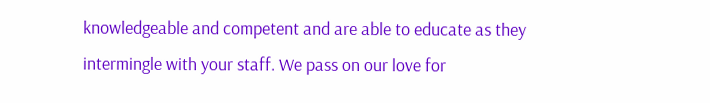knowledgeable and competent and are able to educate as they intermingle with your staff. We pass on our love for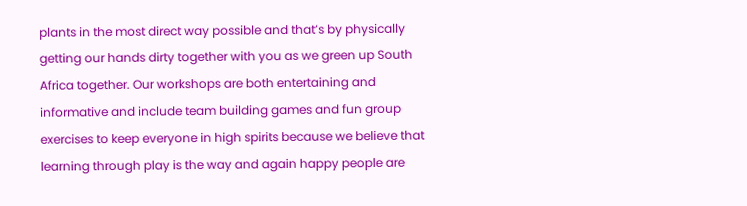plants in the most direct way possible and that’s by physically getting our hands dirty together with you as we green up South Africa together. Our workshops are both entertaining and informative and include team building games and fun group exercises to keep everyone in high spirits because we believe that learning through play is the way and again happy people are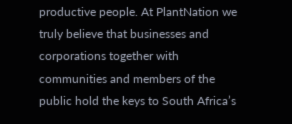productive people. At PlantNation we truly believe that businesses and corporations together with communities and members of the public hold the keys to South Africa’s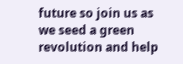future so join us as we seed a green revolution and help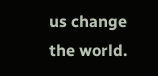us change the world.